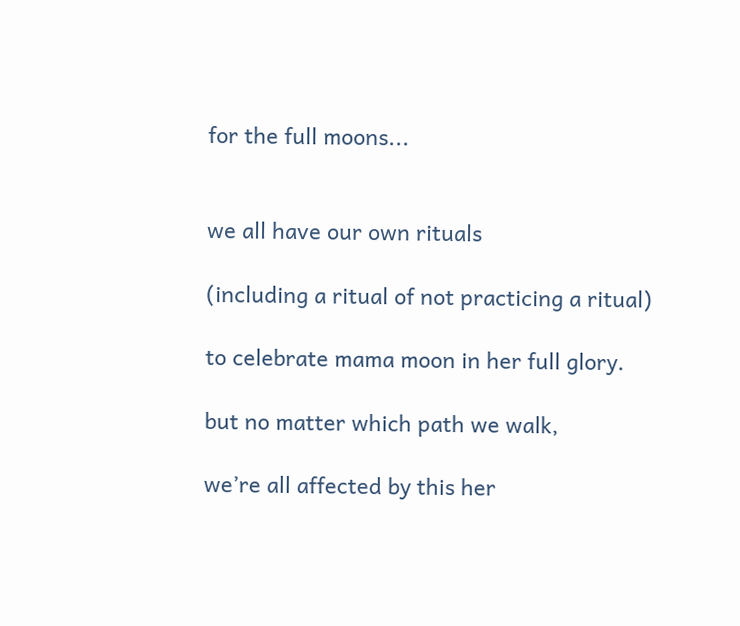for the full moons...


we all have our own rituals

(including a ritual of not practicing a ritual)

to celebrate mama moon in her full glory.

but no matter which path we walk,

we’re all affected by this her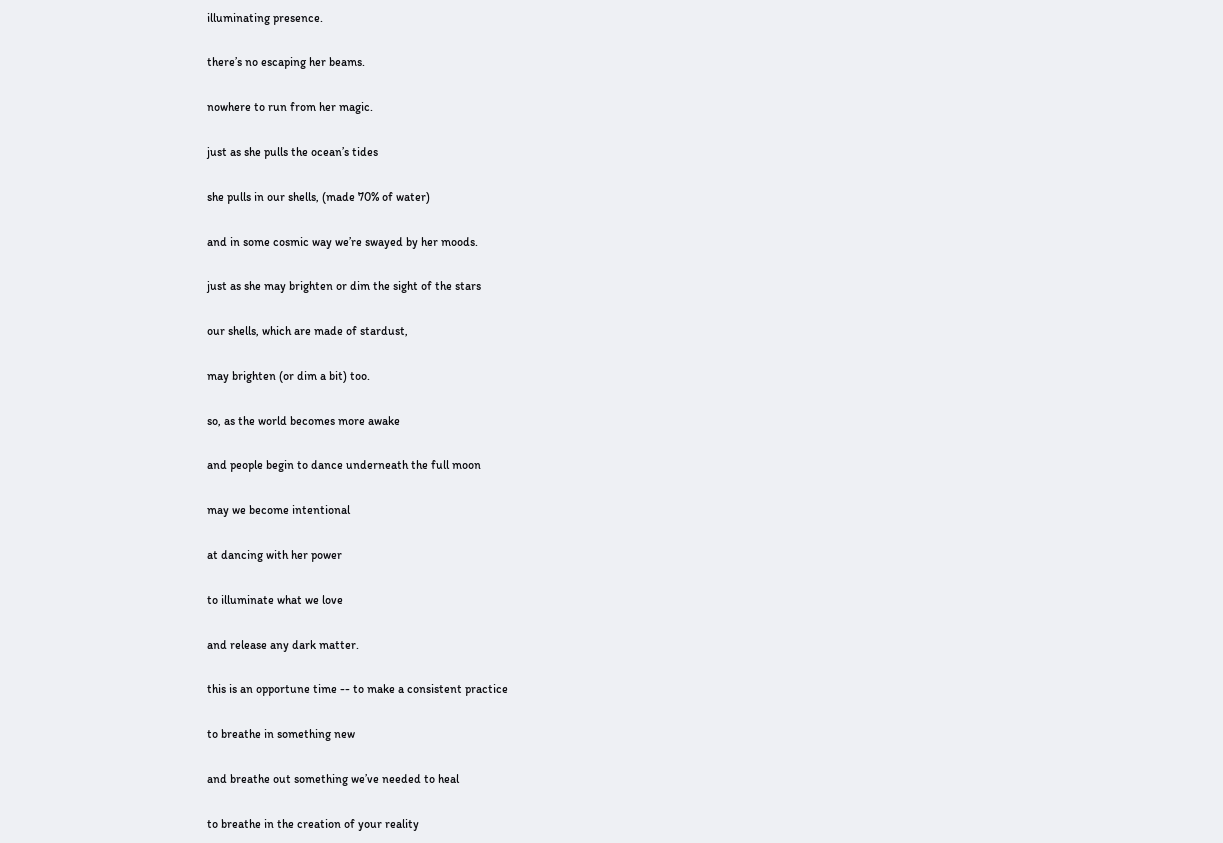illuminating presence.

there’s no escaping her beams.

nowhere to run from her magic.

just as she pulls the ocean’s tides

she pulls in our shells, (made 70% of water)

and in some cosmic way we’re swayed by her moods.

just as she may brighten or dim the sight of the stars

our shells, which are made of stardust,

may brighten (or dim a bit) too.

so, as the world becomes more awake

and people begin to dance underneath the full moon

may we become intentional

at dancing with her power

to illuminate what we love

and release any dark matter.

this is an opportune time -- to make a consistent practice

to breathe in something new

and breathe out something we’ve needed to heal

to breathe in the creation of your reality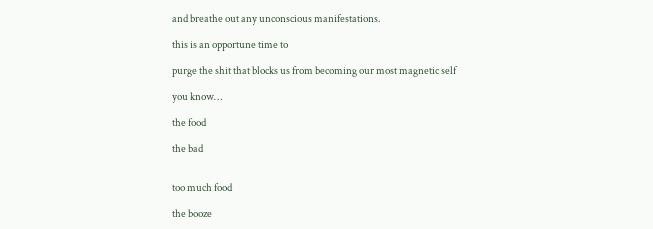and breathe out any unconscious manifestations.

this is an opportune time to

purge the shit that blocks us from becoming our most magnetic self

you know…

the food

the bad


too much food

the booze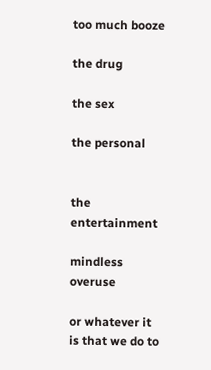too much booze

the drug

the sex

the personal


the entertainment

mindless overuse

or whatever it is that we do to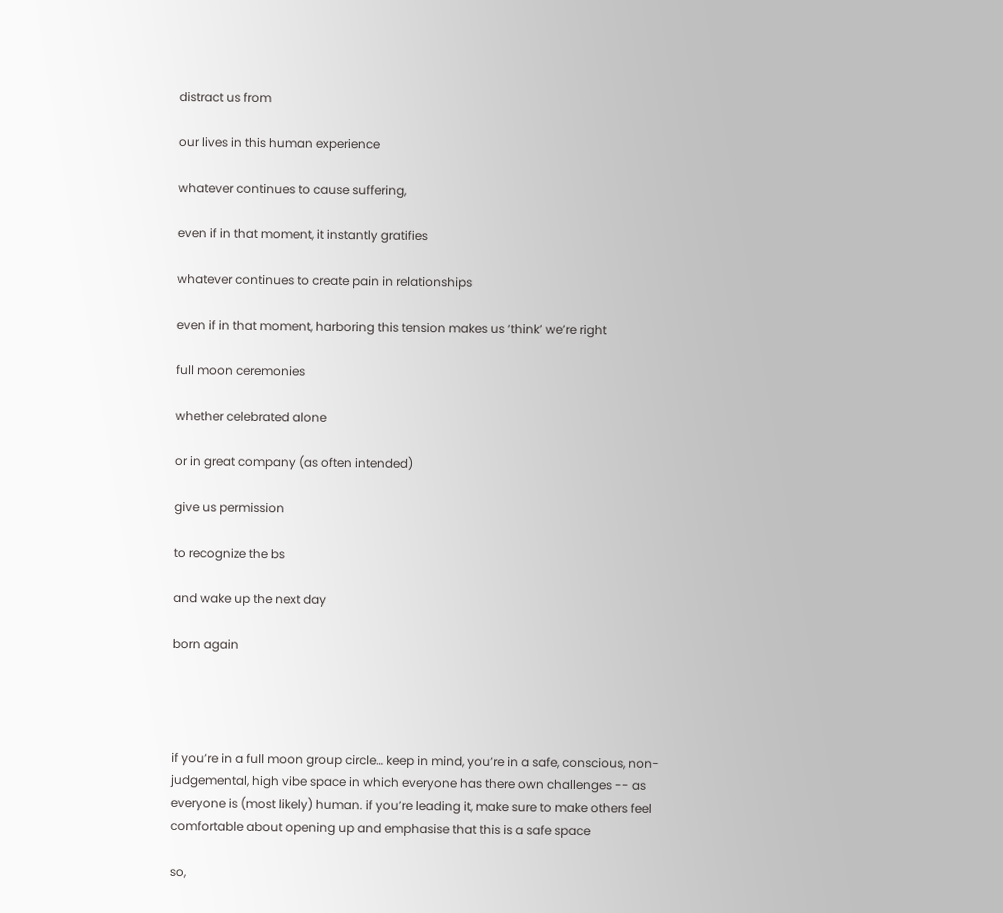distract us from

our lives in this human experience

whatever continues to cause suffering,

even if in that moment, it instantly gratifies

whatever continues to create pain in relationships

even if in that moment, harboring this tension makes us ‘think’ we’re right

full moon ceremonies

whether celebrated alone

or in great company (as often intended)

give us permission

to recognize the bs

and wake up the next day

born again




if you’re in a full moon group circle… keep in mind, you’re in a safe, conscious, non-judgemental, high vibe space in which everyone has there own challenges -- as everyone is (most likely) human. if you’re leading it, make sure to make others feel comfortable about opening up and emphasise that this is a safe space

so,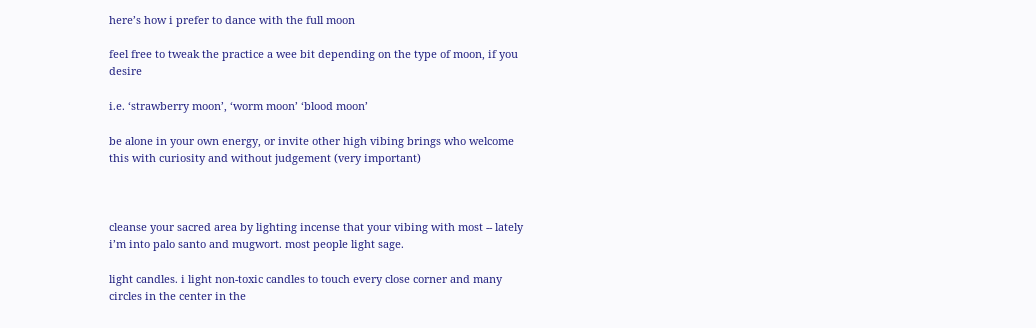here’s how i prefer to dance with the full moon

feel free to tweak the practice a wee bit depending on the type of moon, if you desire

i.e. ‘strawberry moon’, ‘worm moon’ ‘blood moon’

be alone in your own energy, or invite other high vibing brings who welcome this with curiosity and without judgement (very important)



cleanse your sacred area by lighting incense that your vibing with most -- lately i’m into palo santo and mugwort. most people light sage.

light candles. i light non-toxic candles to touch every close corner and many circles in the center in the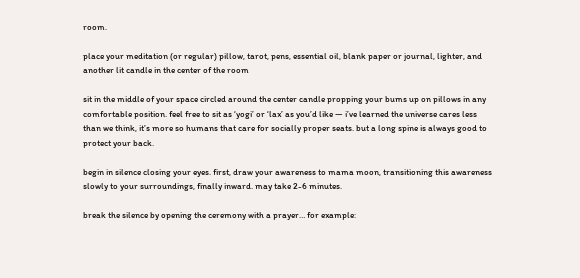room.

place your meditation (or regular) pillow, tarot, pens, essential oil, blank paper or journal, lighter, and another lit candle in the center of the room

sit in the middle of your space circled around the center candle propping your bums up on pillows in any comfortable position. feel free to sit as ‘yogi’ or ‘lax’ as you’d like — i’ve learned the universe cares less than we think, it’s more so humans that care for socially proper seats. but a long spine is always good to protect your back.

begin in silence closing your eyes. first, draw your awareness to mama moon, transitioning this awareness slowly to your surroundings, finally inward. may take 2-6 minutes.

break the silence by opening the ceremony with a prayer… for example: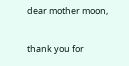dear mother moon,

thank you for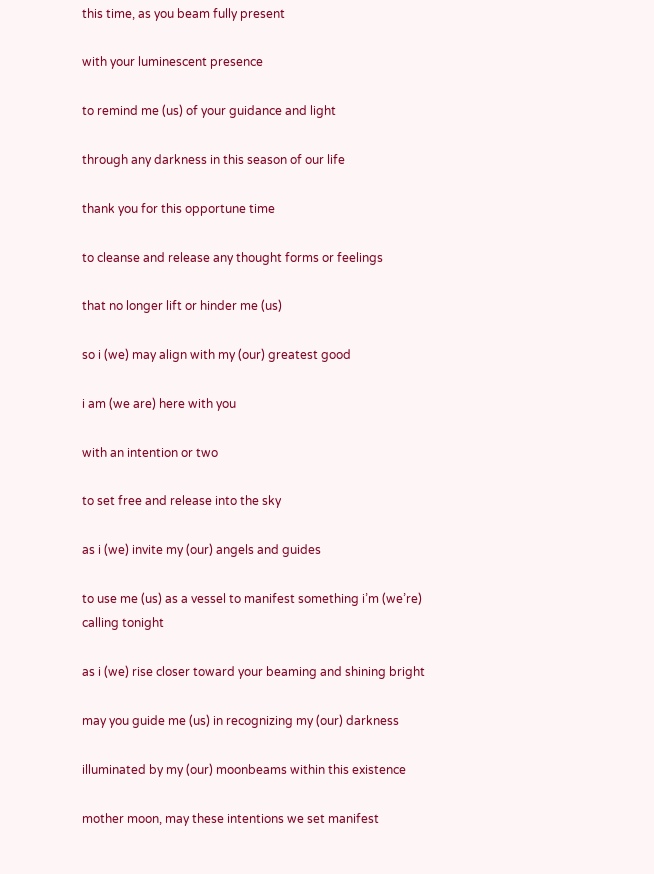this time, as you beam fully present

with your luminescent presence

to remind me (us) of your guidance and light

through any darkness in this season of our life

thank you for this opportune time

to cleanse and release any thought forms or feelings

that no longer lift or hinder me (us)

so i (we) may align with my (our) greatest good

i am (we are) here with you

with an intention or two

to set free and release into the sky

as i (we) invite my (our) angels and guides

to use me (us) as a vessel to manifest something i’m (we’re) calling tonight

as i (we) rise closer toward your beaming and shining bright

may you guide me (us) in recognizing my (our) darkness

illuminated by my (our) moonbeams within this existence

mother moon, may these intentions we set manifest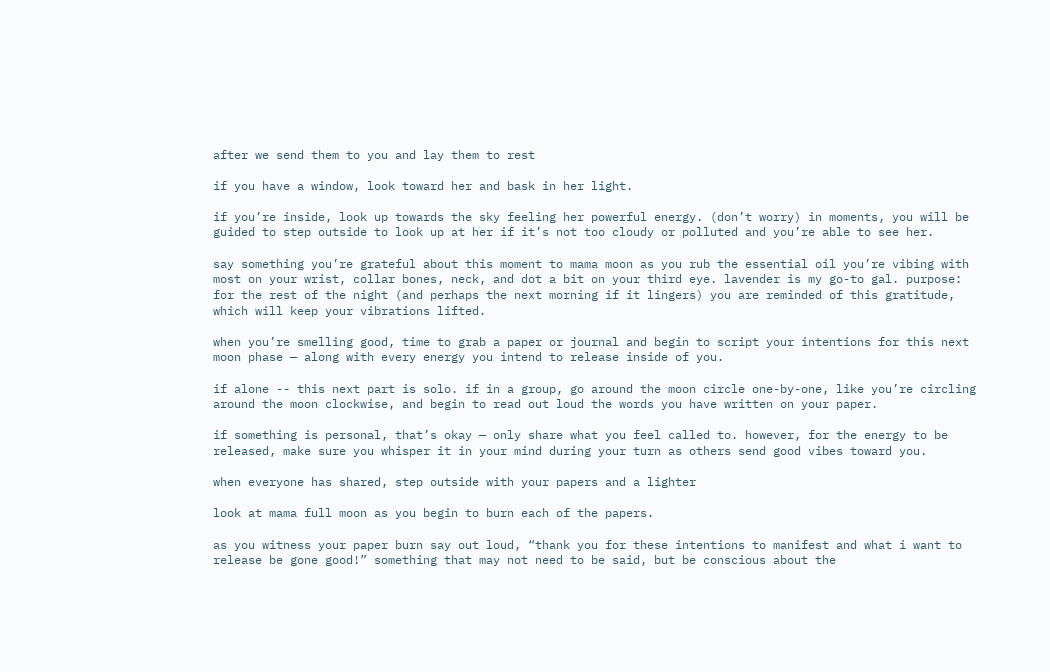after we send them to you and lay them to rest

if you have a window, look toward her and bask in her light.

if you’re inside, look up towards the sky feeling her powerful energy. (don’t worry) in moments, you will be guided to step outside to look up at her if it’s not too cloudy or polluted and you’re able to see her.

say something you’re grateful about this moment to mama moon as you rub the essential oil you’re vibing with most on your wrist, collar bones, neck, and dot a bit on your third eye. lavender is my go-to gal. purpose: for the rest of the night (and perhaps the next morning if it lingers) you are reminded of this gratitude, which will keep your vibrations lifted.

when you’re smelling good, time to grab a paper or journal and begin to script your intentions for this next moon phase — along with every energy you intend to release inside of you.

if alone -- this next part is solo. if in a group, go around the moon circle one-by-one, like you’re circling around the moon clockwise, and begin to read out loud the words you have written on your paper.

if something is personal, that’s okay — only share what you feel called to. however, for the energy to be released, make sure you whisper it in your mind during your turn as others send good vibes toward you.

when everyone has shared, step outside with your papers and a lighter

look at mama full moon as you begin to burn each of the papers.

as you witness your paper burn say out loud, “thank you for these intentions to manifest and what i want to release be gone good!” something that may not need to be said, but be conscious about the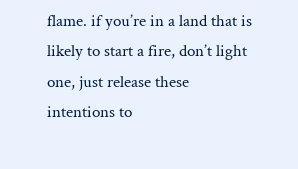flame. if you’re in a land that is likely to start a fire, don’t light one, just release these intentions to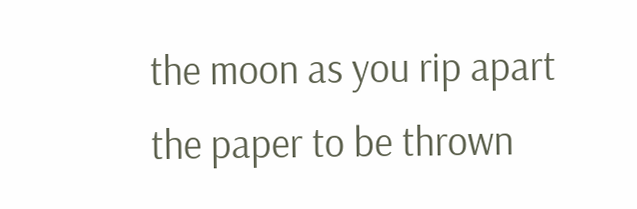the moon as you rip apart the paper to be thrown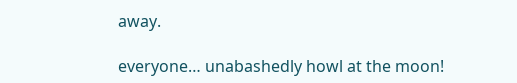away.

everyone… unabashedly howl at the moon!